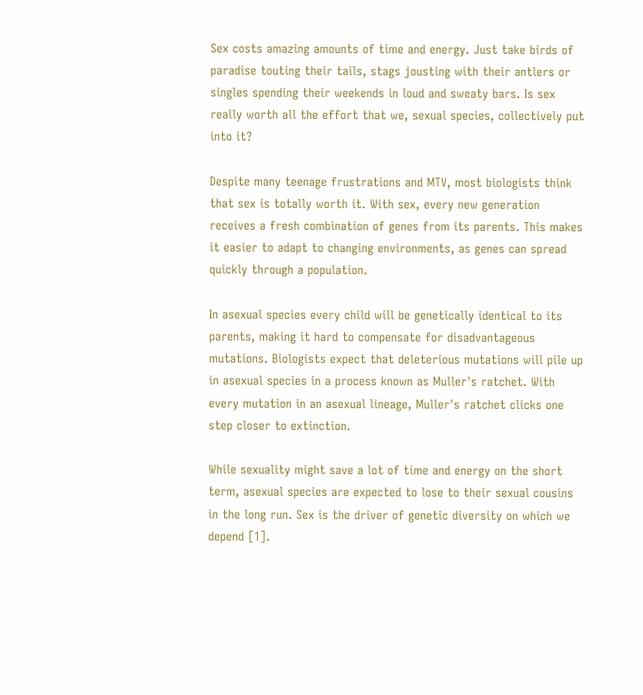Sex costs amazing amounts of time and energy. Just take birds of paradise touting their tails, stags jousting with their antlers or singles spending their weekends in loud and sweaty bars. Is sex really worth all the effort that we, sexual species, collectively put into it?

Despite many teenage frustrations and MTV, most biologists think that sex is totally worth it. With sex, every new generation receives a fresh combination of genes from its parents. This makes it easier to adapt to changing environments, as genes can spread quickly through a population.

In asexual species every child will be genetically identical to its parents, making it hard to compensate for disadvantageous mutations. Biologists expect that deleterious mutations will pile up in asexual species in a process known as Muller's ratchet. With every mutation in an asexual lineage, Muller's ratchet clicks one step closer to extinction.

While sexuality might save a lot of time and energy on the short term, asexual species are expected to lose to their sexual cousins in the long run. Sex is the driver of genetic diversity on which we depend [1].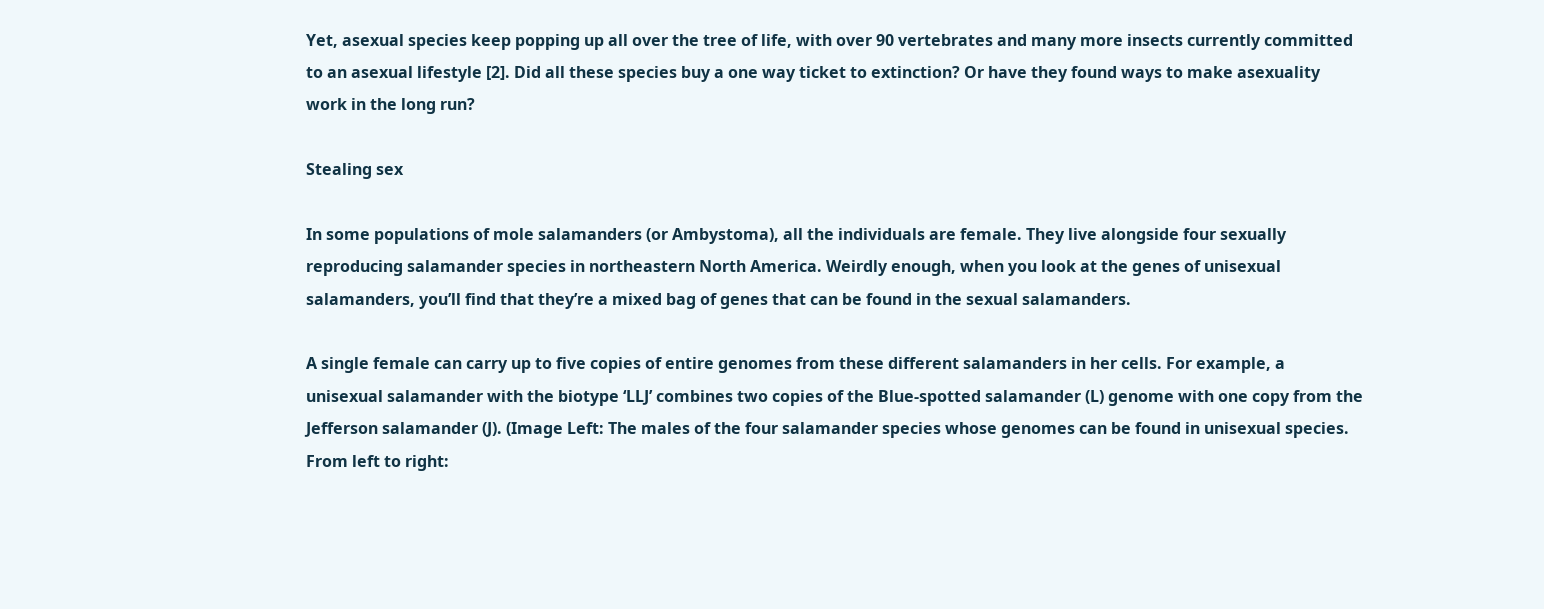Yet, asexual species keep popping up all over the tree of life, with over 90 vertebrates and many more insects currently committed to an asexual lifestyle [2]. Did all these species buy a one way ticket to extinction? Or have they found ways to make asexuality work in the long run?

Stealing sex

In some populations of mole salamanders (or Ambystoma), all the individuals are female. They live alongside four sexually reproducing salamander species in northeastern North America. Weirdly enough, when you look at the genes of unisexual salamanders, you’ll find that they’re a mixed bag of genes that can be found in the sexual salamanders.

A single female can carry up to five copies of entire genomes from these different salamanders in her cells. For example, a unisexual salamander with the biotype ‘LLJ’ combines two copies of the Blue-spotted salamander (L) genome with one copy from the Jefferson salamander (J). (Image Left: The males of the four salamander species whose genomes can be found in unisexual species. From left to right: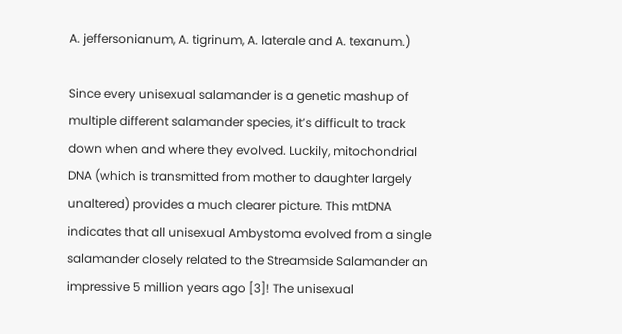A. jeffersonianum, A. tigrinum, A. laterale and A. texanum.)

Since every unisexual salamander is a genetic mashup of multiple different salamander species, it’s difficult to track down when and where they evolved. Luckily, mitochondrial DNA (which is transmitted from mother to daughter largely unaltered) provides a much clearer picture. This mtDNA indicates that all unisexual Ambystoma evolved from a single salamander closely related to the Streamside Salamander an impressive 5 million years ago [3]! The unisexual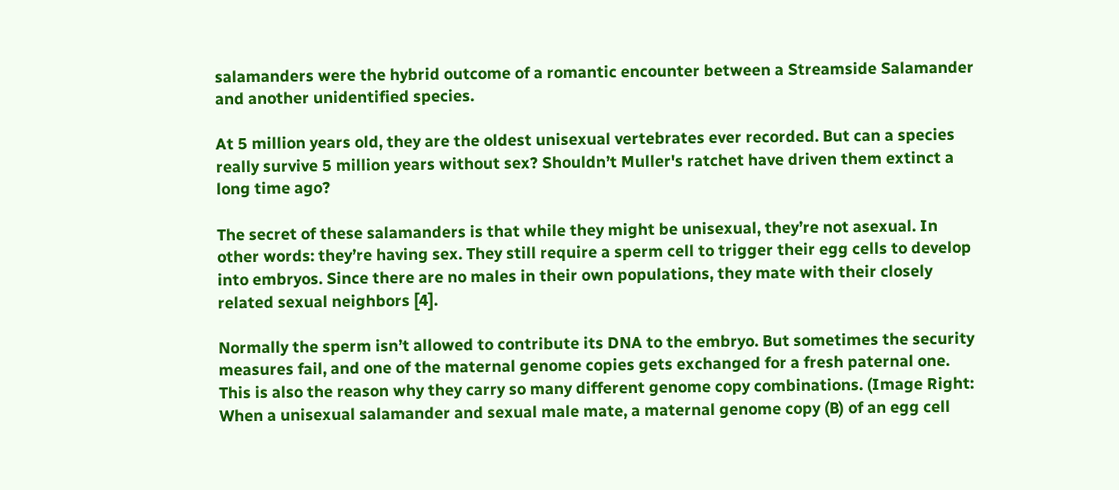salamanders were the hybrid outcome of a romantic encounter between a Streamside Salamander and another unidentified species.

At 5 million years old, they are the oldest unisexual vertebrates ever recorded. But can a species really survive 5 million years without sex? Shouldn’t Muller's ratchet have driven them extinct a long time ago?

The secret of these salamanders is that while they might be unisexual, they’re not asexual. In other words: they’re having sex. They still require a sperm cell to trigger their egg cells to develop into embryos. Since there are no males in their own populations, they mate with their closely related sexual neighbors [4].

Normally the sperm isn’t allowed to contribute its DNA to the embryo. But sometimes the security measures fail, and one of the maternal genome copies gets exchanged for a fresh paternal one. This is also the reason why they carry so many different genome copy combinations. (Image Right: When a unisexual salamander and sexual male mate, a maternal genome copy (B) of an egg cell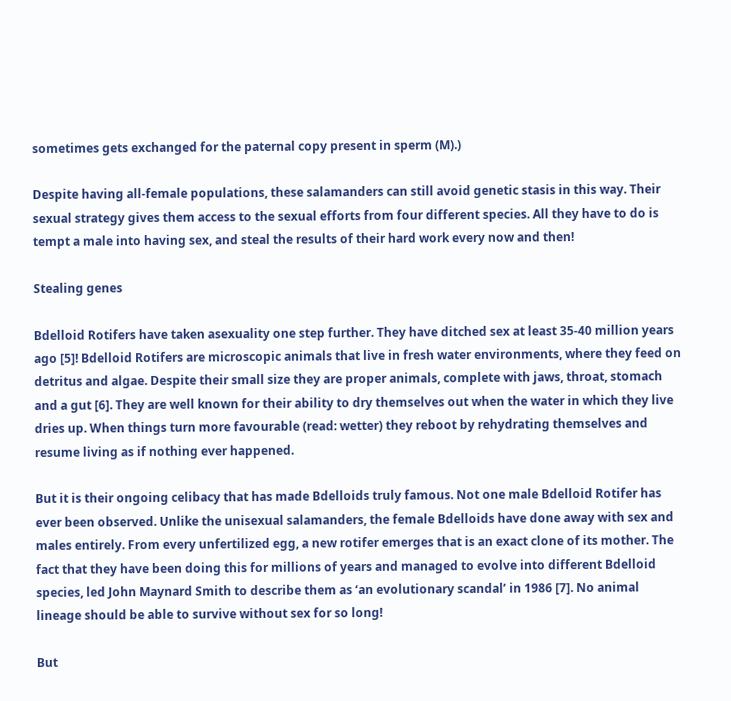sometimes gets exchanged for the paternal copy present in sperm (M).)

Despite having all-female populations, these salamanders can still avoid genetic stasis in this way. Their sexual strategy gives them access to the sexual efforts from four different species. All they have to do is tempt a male into having sex, and steal the results of their hard work every now and then!

Stealing genes

Bdelloid Rotifers have taken asexuality one step further. They have ditched sex at least 35-40 million years ago [5]! Bdelloid Rotifers are microscopic animals that live in fresh water environments, where they feed on detritus and algae. Despite their small size they are proper animals, complete with jaws, throat, stomach and a gut [6]. They are well known for their ability to dry themselves out when the water in which they live dries up. When things turn more favourable (read: wetter) they reboot by rehydrating themselves and resume living as if nothing ever happened.

But it is their ongoing celibacy that has made Bdelloids truly famous. Not one male Bdelloid Rotifer has ever been observed. Unlike the unisexual salamanders, the female Bdelloids have done away with sex and males entirely. From every unfertilized egg, a new rotifer emerges that is an exact clone of its mother. The fact that they have been doing this for millions of years and managed to evolve into different Bdelloid species, led John Maynard Smith to describe them as ‘an evolutionary scandal’ in 1986 [7]. No animal lineage should be able to survive without sex for so long!

But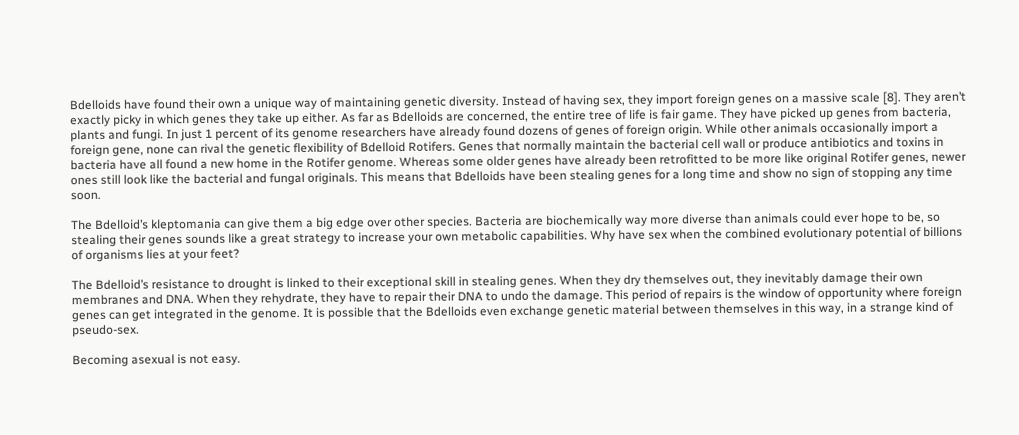Bdelloids have found their own a unique way of maintaining genetic diversity. Instead of having sex, they import foreign genes on a massive scale [8]. They aren’t exactly picky in which genes they take up either. As far as Bdelloids are concerned, the entire tree of life is fair game. They have picked up genes from bacteria, plants and fungi. In just 1 percent of its genome researchers have already found dozens of genes of foreign origin. While other animals occasionally import a foreign gene, none can rival the genetic flexibility of Bdelloid Rotifers. Genes that normally maintain the bacterial cell wall or produce antibiotics and toxins in bacteria have all found a new home in the Rotifer genome. Whereas some older genes have already been retrofitted to be more like original Rotifer genes, newer ones still look like the bacterial and fungal originals. This means that Bdelloids have been stealing genes for a long time and show no sign of stopping any time soon.

The Bdelloid’s kleptomania can give them a big edge over other species. Bacteria are biochemically way more diverse than animals could ever hope to be, so stealing their genes sounds like a great strategy to increase your own metabolic capabilities. Why have sex when the combined evolutionary potential of billions of organisms lies at your feet?

The Bdelloid’s resistance to drought is linked to their exceptional skill in stealing genes. When they dry themselves out, they inevitably damage their own membranes and DNA. When they rehydrate, they have to repair their DNA to undo the damage. This period of repairs is the window of opportunity where foreign genes can get integrated in the genome. It is possible that the Bdelloids even exchange genetic material between themselves in this way, in a strange kind of pseudo-sex.

Becoming asexual is not easy.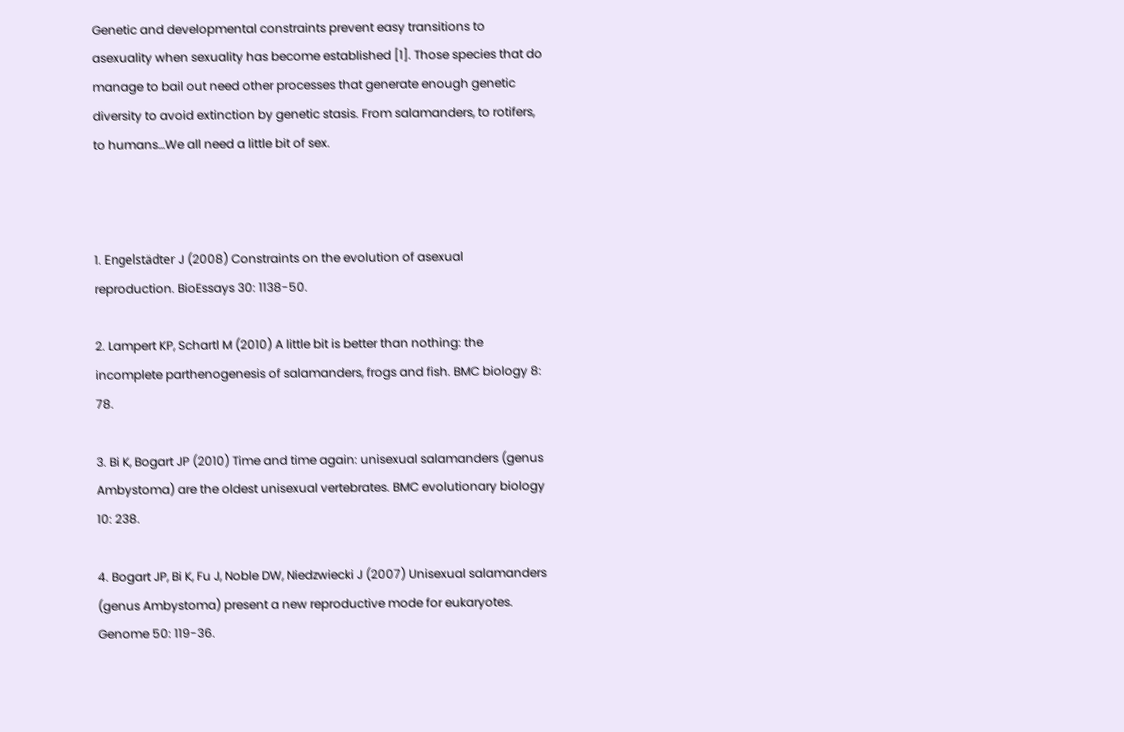Genetic and developmental constraints prevent easy transitions to asexuality when sexuality has become established [1]. Those species that do manage to bail out need other processes that generate enough genetic diversity to avoid extinction by genetic stasis. From salamanders, to rotifers, to humans…We all need a little bit of sex.



1. Engelstädter J (2008) Constraints on the evolution of asexual reproduction. BioEssays 30: 1138-50.

2. Lampert KP, Schartl M (2010) A little bit is better than nothing: the incomplete parthenogenesis of salamanders, frogs and fish. BMC biology 8: 78.

3. Bi K, Bogart JP (2010) Time and time again: unisexual salamanders (genus Ambystoma) are the oldest unisexual vertebrates. BMC evolutionary biology 10: 238.

4. Bogart JP, Bi K, Fu J, Noble DW, Niedzwiecki J (2007) Unisexual salamanders (genus Ambystoma) present a new reproductive mode for eukaryotes. Genome 50: 119-36.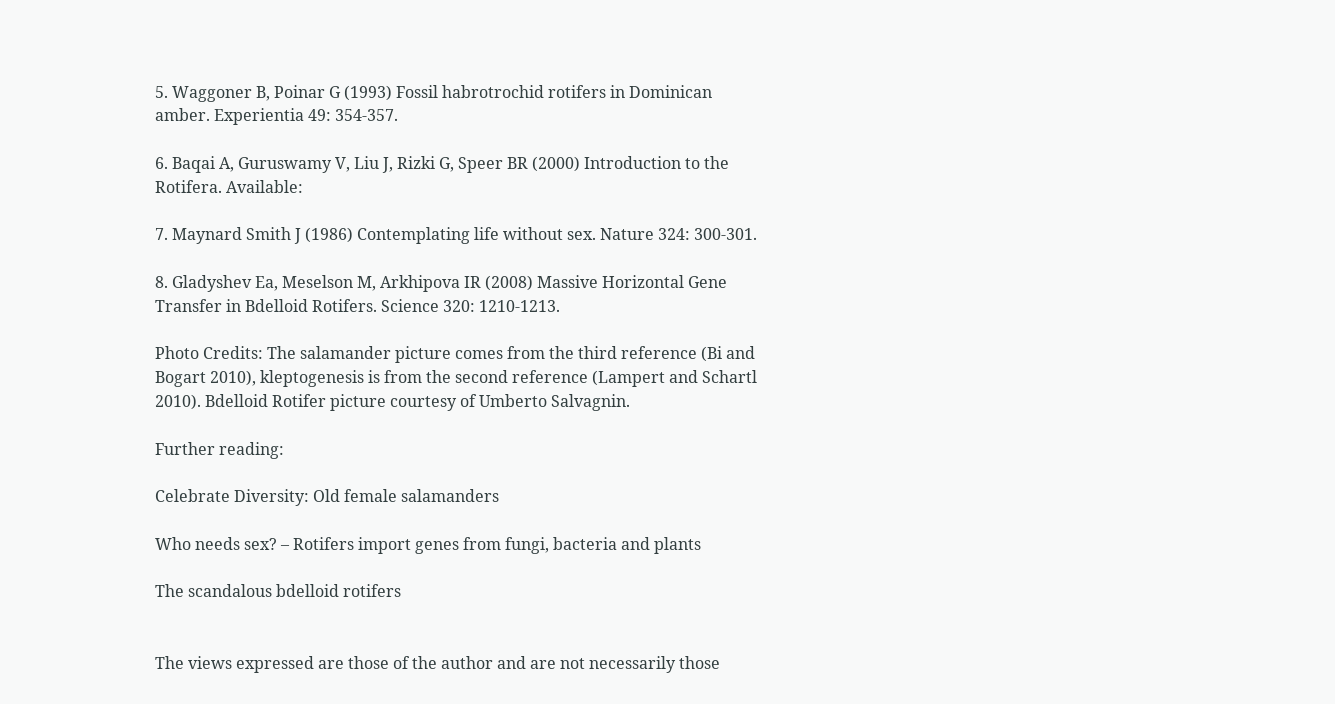5. Waggoner B, Poinar G (1993) Fossil habrotrochid rotifers in Dominican amber. Experientia 49: 354-357.

6. Baqai A, Guruswamy V, Liu J, Rizki G, Speer BR (2000) Introduction to the Rotifera. Available:

7. Maynard Smith J (1986) Contemplating life without sex. Nature 324: 300-301.

8. Gladyshev Ea, Meselson M, Arkhipova IR (2008) Massive Horizontal Gene Transfer in Bdelloid Rotifers. Science 320: 1210-1213.

Photo Credits: The salamander picture comes from the third reference (Bi and Bogart 2010), kleptogenesis is from the second reference (Lampert and Schartl 2010). Bdelloid Rotifer picture courtesy of Umberto Salvagnin.

Further reading:

Celebrate Diversity: Old female salamanders

Who needs sex? – Rotifers import genes from fungi, bacteria and plants

The scandalous bdelloid rotifers


The views expressed are those of the author and are not necessarily those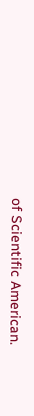of Scientific American.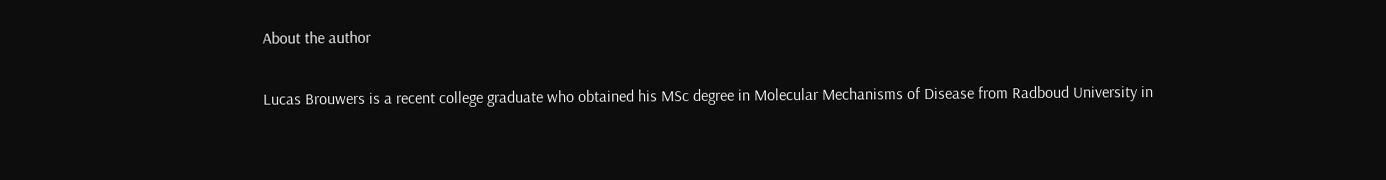About the author

Lucas Brouwers is a recent college graduate who obtained his MSc degree in Molecular Mechanisms of Disease from Radboud University in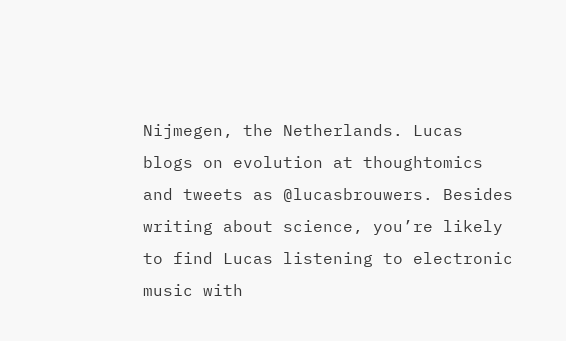Nijmegen, the Netherlands. Lucas blogs on evolution at thoughtomics and tweets as @lucasbrouwers. Besides writing about science, you’re likely to find Lucas listening to electronic music with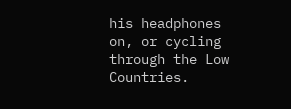his headphones on, or cycling through the Low Countries.